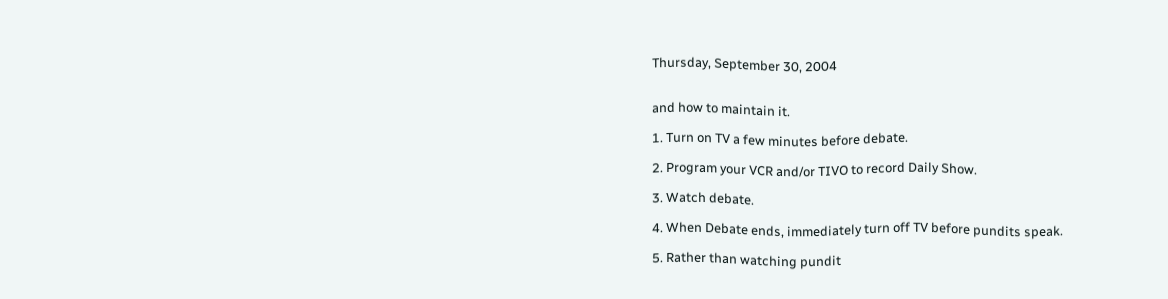Thursday, September 30, 2004


and how to maintain it.

1. Turn on TV a few minutes before debate.

2. Program your VCR and/or TIVO to record Daily Show.

3. Watch debate.

4. When Debate ends, immediately turn off TV before pundits speak.

5. Rather than watching pundit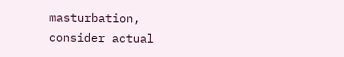masturbation, consider actual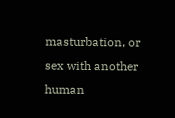masturbation, or sex with another human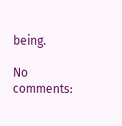being.

No comments: